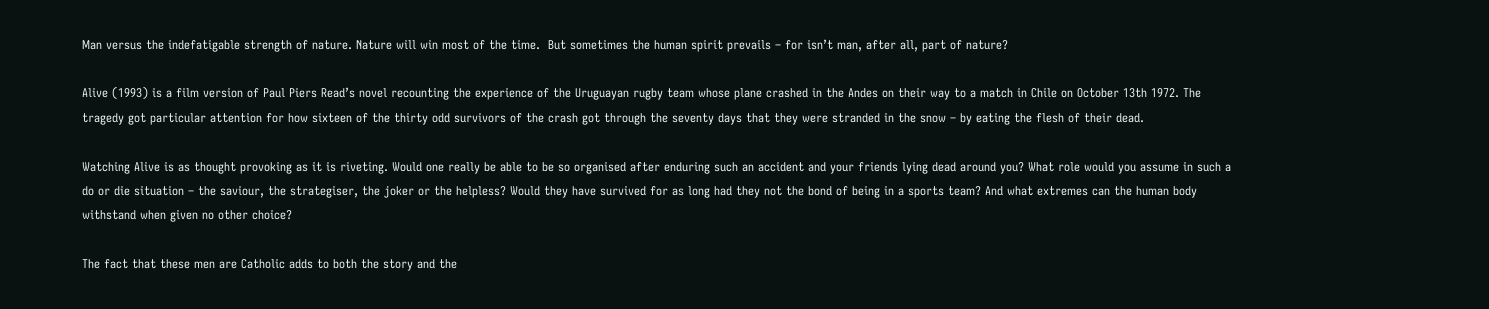Man versus the indefatigable strength of nature. Nature will win most of the time.  But sometimes the human spirit prevails – for isn’t man, after all, part of nature?

Alive (1993) is a film version of Paul Piers Read’s novel recounting the experience of the Uruguayan rugby team whose plane crashed in the Andes on their way to a match in Chile on October 13th 1972. The tragedy got particular attention for how sixteen of the thirty odd survivors of the crash got through the seventy days that they were stranded in the snow – by eating the flesh of their dead.

Watching Alive is as thought provoking as it is riveting. Would one really be able to be so organised after enduring such an accident and your friends lying dead around you? What role would you assume in such a do or die situation – the saviour, the strategiser, the joker or the helpless? Would they have survived for as long had they not the bond of being in a sports team? And what extremes can the human body withstand when given no other choice?

The fact that these men are Catholic adds to both the story and the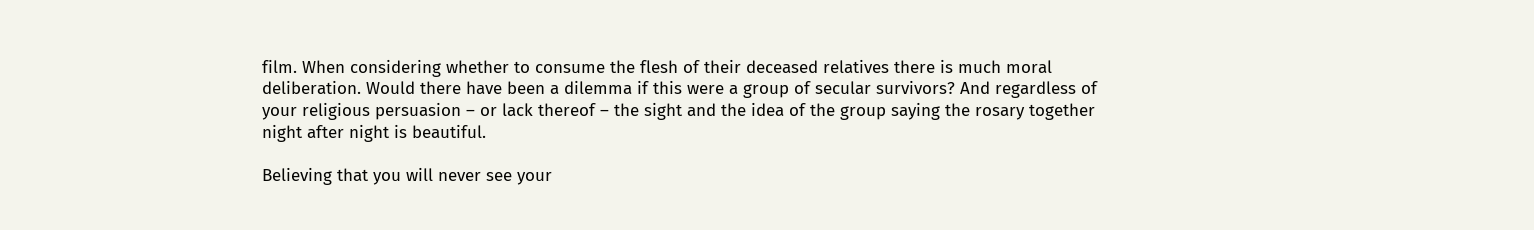film. When considering whether to consume the flesh of their deceased relatives there is much moral deliberation. Would there have been a dilemma if this were a group of secular survivors? And regardless of your religious persuasion – or lack thereof – the sight and the idea of the group saying the rosary together night after night is beautiful.

Believing that you will never see your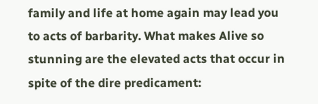family and life at home again may lead you to acts of barbarity. What makes Alive so stunning are the elevated acts that occur in spite of the dire predicament: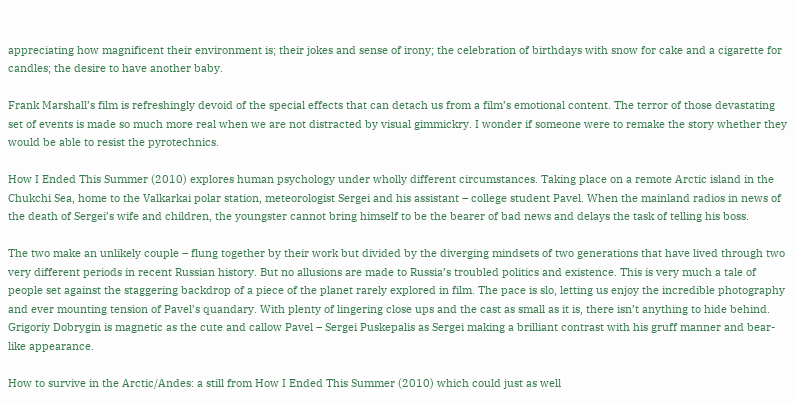appreciating how magnificent their environment is; their jokes and sense of irony; the celebration of birthdays with snow for cake and a cigarette for candles; the desire to have another baby.

Frank Marshall’s film is refreshingly devoid of the special effects that can detach us from a film’s emotional content. The terror of those devastating set of events is made so much more real when we are not distracted by visual gimmickry. I wonder if someone were to remake the story whether they would be able to resist the pyrotechnics.

How I Ended This Summer (2010) explores human psychology under wholly different circumstances. Taking place on a remote Arctic island in the Chukchi Sea, home to the Valkarkai polar station, meteorologist Sergei and his assistant – college student Pavel. When the mainland radios in news of the death of Sergei’s wife and children, the youngster cannot bring himself to be the bearer of bad news and delays the task of telling his boss.

The two make an unlikely couple – flung together by their work but divided by the diverging mindsets of two generations that have lived through two very different periods in recent Russian history. But no allusions are made to Russia’s troubled politics and existence. This is very much a tale of people set against the staggering backdrop of a piece of the planet rarely explored in film. The pace is slo, letting us enjoy the incredible photography and ever mounting tension of Pavel’s quandary. With plenty of lingering close ups and the cast as small as it is, there isn’t anything to hide behind. Grigoriy Dobrygin is magnetic as the cute and callow Pavel – Sergei Puskepalis as Sergei making a brilliant contrast with his gruff manner and bear-like appearance.

How to survive in the Arctic/Andes: a still from How I Ended This Summer (2010) which could just as well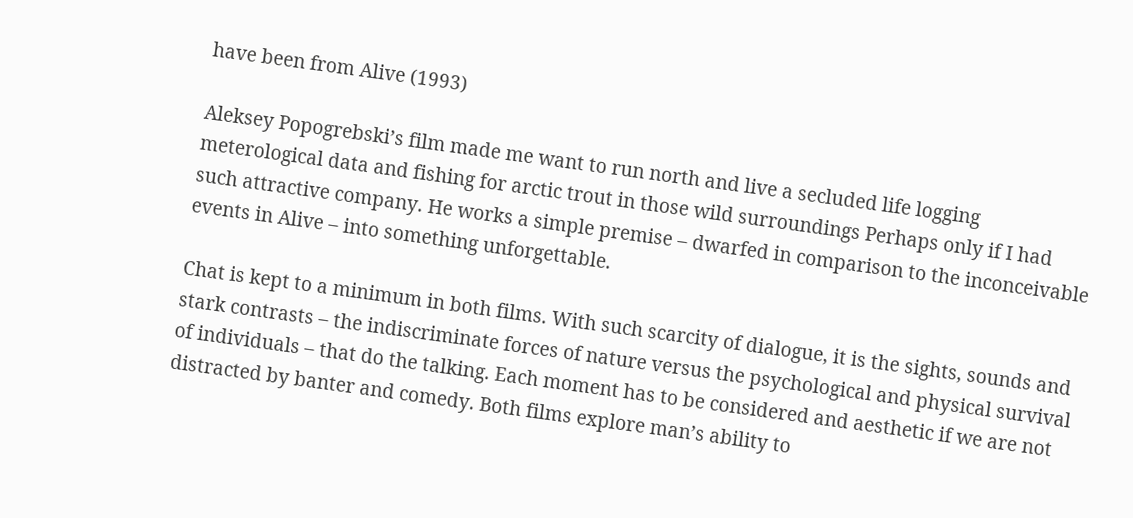have been from Alive (1993)

Aleksey Popogrebski’s film made me want to run north and live a secluded life logging meterological data and fishing for arctic trout in those wild surroundings Perhaps only if I had such attractive company. He works a simple premise – dwarfed in comparison to the inconceivable events in Alive – into something unforgettable.

Chat is kept to a minimum in both films. With such scarcity of dialogue, it is the sights, sounds and stark contrasts – the indiscriminate forces of nature versus the psychological and physical survival of individuals – that do the talking. Each moment has to be considered and aesthetic if we are not distracted by banter and comedy. Both films explore man’s ability to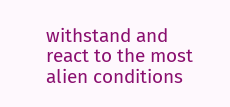withstand and react to the most alien conditions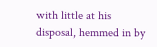with little at his disposal, hemmed in by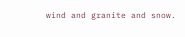wind and granite and snow.